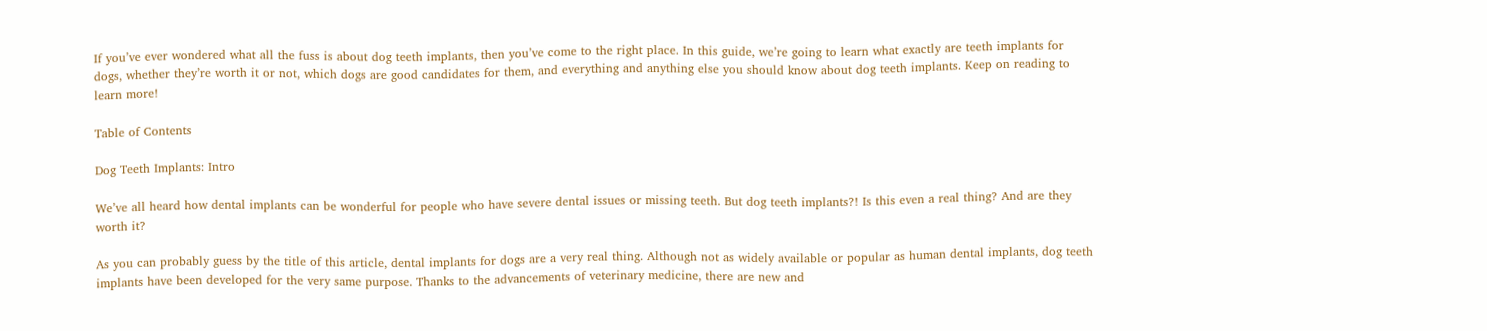If you’ve ever wondered what all the fuss is about dog teeth implants, then you’ve come to the right place. In this guide, we’re going to learn what exactly are teeth implants for dogs, whether they’re worth it or not, which dogs are good candidates for them, and everything and anything else you should know about dog teeth implants. Keep on reading to learn more!

Table of Contents

Dog Teeth Implants: Intro

We’ve all heard how dental implants can be wonderful for people who have severe dental issues or missing teeth. But dog teeth implants?! Is this even a real thing? And are they worth it?

As you can probably guess by the title of this article, dental implants for dogs are a very real thing. Although not as widely available or popular as human dental implants, dog teeth implants have been developed for the very same purpose. Thanks to the advancements of veterinary medicine, there are new and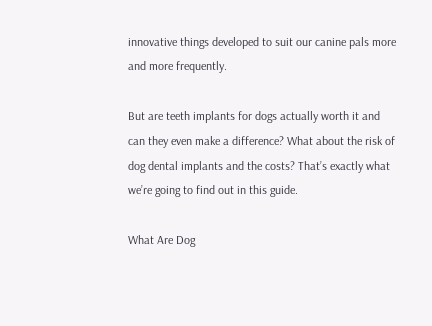innovative things developed to suit our canine pals more and more frequently.

But are teeth implants for dogs actually worth it and can they even make a difference? What about the risk of dog dental implants and the costs? That’s exactly what we’re going to find out in this guide.

What Are Dog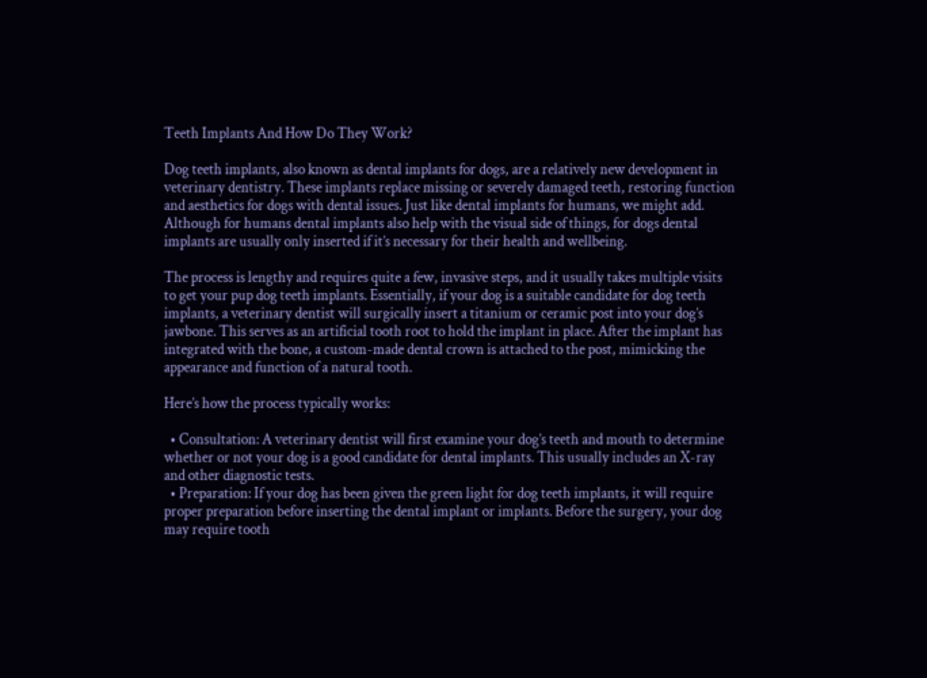Teeth Implants And How Do They Work?

Dog teeth implants, also known as dental implants for dogs, are a relatively new development in veterinary dentistry. These implants replace missing or severely damaged teeth, restoring function and aesthetics for dogs with dental issues. Just like dental implants for humans, we might add. Although for humans dental implants also help with the visual side of things, for dogs dental implants are usually only inserted if it’s necessary for their health and wellbeing.

The process is lengthy and requires quite a few, invasive steps, and it usually takes multiple visits to get your pup dog teeth implants. Essentially, if your dog is a suitable candidate for dog teeth implants, a veterinary dentist will surgically insert a titanium or ceramic post into your dog’s jawbone. This serves as an artificial tooth root to hold the implant in place. After the implant has integrated with the bone, a custom-made dental crown is attached to the post, mimicking the appearance and function of a natural tooth.

Here’s how the process typically works:

  • Consultation: A veterinary dentist will first examine your dog’s teeth and mouth to determine whether or not your dog is a good candidate for dental implants. This usually includes an X-ray and other diagnostic tests.
  • Preparation: If your dog has been given the green light for dog teeth implants, it will require proper preparation before inserting the dental implant or implants. Before the surgery, your dog may require tooth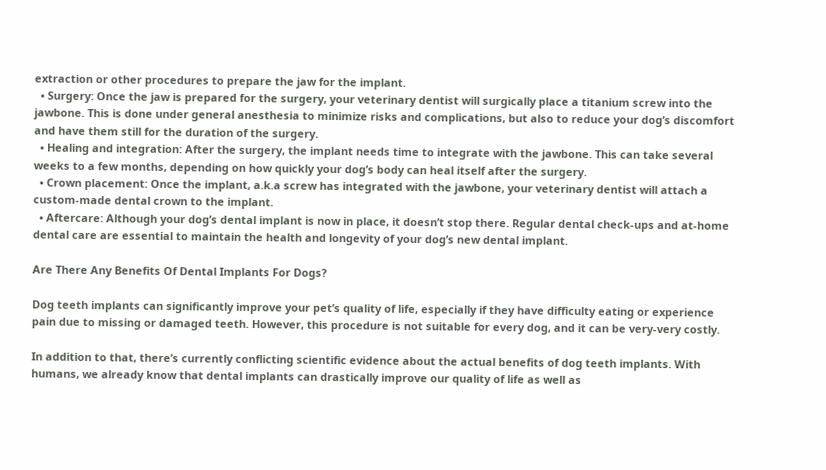extraction or other procedures to prepare the jaw for the implant.
  • Surgery: Once the jaw is prepared for the surgery, your veterinary dentist will surgically place a titanium screw into the jawbone. This is done under general anesthesia to minimize risks and complications, but also to reduce your dog’s discomfort and have them still for the duration of the surgery.
  • Healing and integration: After the surgery, the implant needs time to integrate with the jawbone. This can take several weeks to a few months, depending on how quickly your dog’s body can heal itself after the surgery.
  • Crown placement: Once the implant, a.k.a screw has integrated with the jawbone, your veterinary dentist will attach a custom-made dental crown to the implant.
  • Aftercare: Although your dog’s dental implant is now in place, it doesn’t stop there. Regular dental check-ups and at-home dental care are essential to maintain the health and longevity of your dog’s new dental implant.

Are There Any Benefits Of Dental Implants For Dogs?

Dog teeth implants can significantly improve your pet’s quality of life, especially if they have difficulty eating or experience pain due to missing or damaged teeth. However, this procedure is not suitable for every dog, and it can be very-very costly.

In addition to that, there’s currently conflicting scientific evidence about the actual benefits of dog teeth implants. With humans, we already know that dental implants can drastically improve our quality of life as well as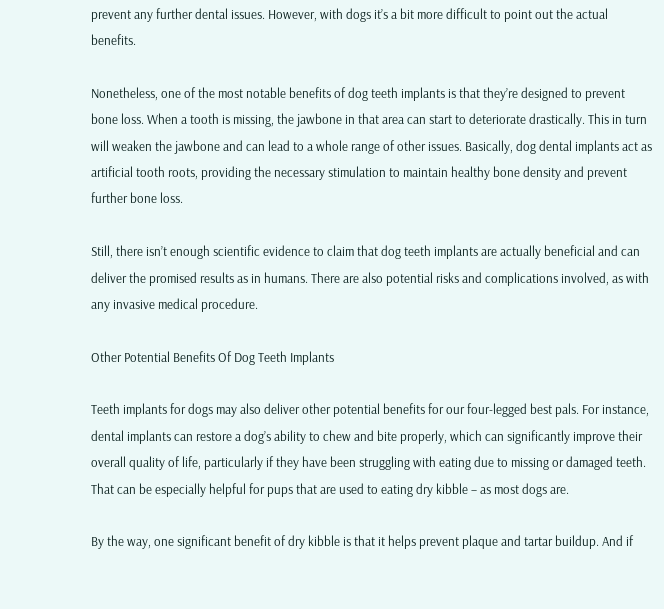prevent any further dental issues. However, with dogs it’s a bit more difficult to point out the actual benefits.

Nonetheless, one of the most notable benefits of dog teeth implants is that they’re designed to prevent bone loss. When a tooth is missing, the jawbone in that area can start to deteriorate drastically. This in turn will weaken the jawbone and can lead to a whole range of other issues. Basically, dog dental implants act as artificial tooth roots, providing the necessary stimulation to maintain healthy bone density and prevent further bone loss.

Still, there isn’t enough scientific evidence to claim that dog teeth implants are actually beneficial and can deliver the promised results as in humans. There are also potential risks and complications involved, as with any invasive medical procedure.

Other Potential Benefits Of Dog Teeth Implants

Teeth implants for dogs may also deliver other potential benefits for our four-legged best pals. For instance, dental implants can restore a dog’s ability to chew and bite properly, which can significantly improve their overall quality of life, particularly if they have been struggling with eating due to missing or damaged teeth. That can be especially helpful for pups that are used to eating dry kibble – as most dogs are.

By the way, one significant benefit of dry kibble is that it helps prevent plaque and tartar buildup. And if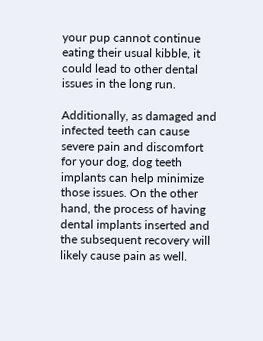your pup cannot continue eating their usual kibble, it could lead to other dental issues in the long run.

Additionally, as damaged and infected teeth can cause severe pain and discomfort for your dog, dog teeth implants can help minimize those issues. On the other hand, the process of having dental implants inserted and the subsequent recovery will likely cause pain as well.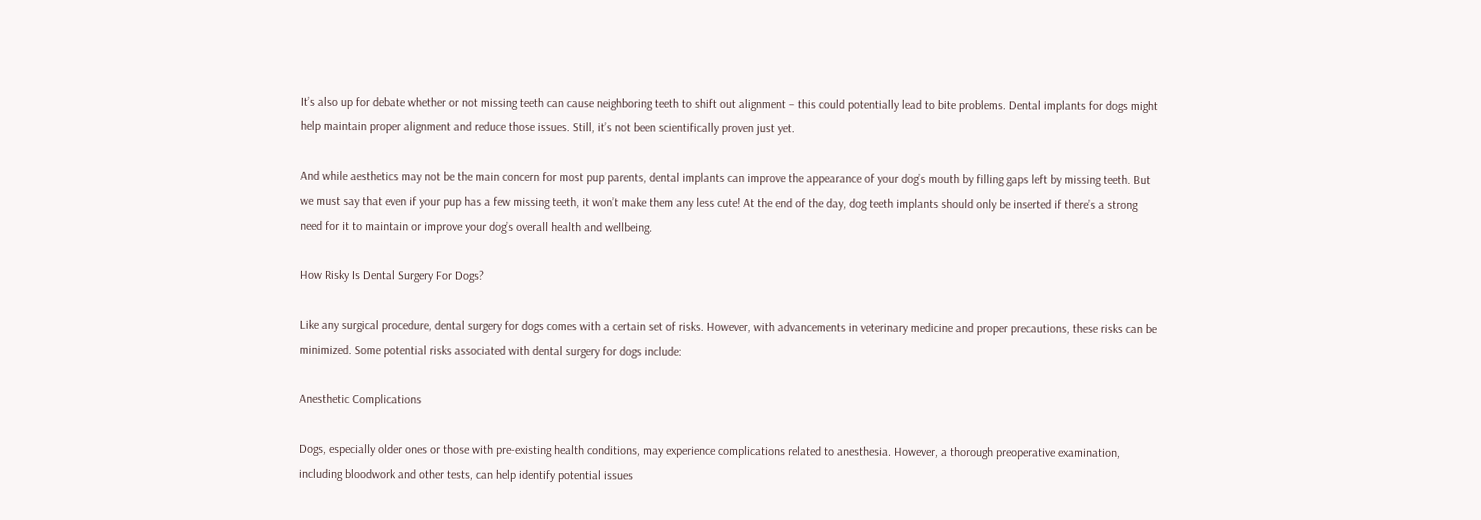It’s also up for debate whether or not missing teeth can cause neighboring teeth to shift out alignment – this could potentially lead to bite problems. Dental implants for dogs might help maintain proper alignment and reduce those issues. Still, it’s not been scientifically proven just yet.

And while aesthetics may not be the main concern for most pup parents, dental implants can improve the appearance of your dog’s mouth by filling gaps left by missing teeth. But we must say that even if your pup has a few missing teeth, it won’t make them any less cute! At the end of the day, dog teeth implants should only be inserted if there’s a strong need for it to maintain or improve your dog’s overall health and wellbeing.

How Risky Is Dental Surgery For Dogs?

Like any surgical procedure, dental surgery for dogs comes with a certain set of risks. However, with advancements in veterinary medicine and proper precautions, these risks can be minimized. Some potential risks associated with dental surgery for dogs include:

Anesthetic Complications

Dogs, especially older ones or those with pre-existing health conditions, may experience complications related to anesthesia. However, a thorough preoperative examination, including bloodwork and other tests, can help identify potential issues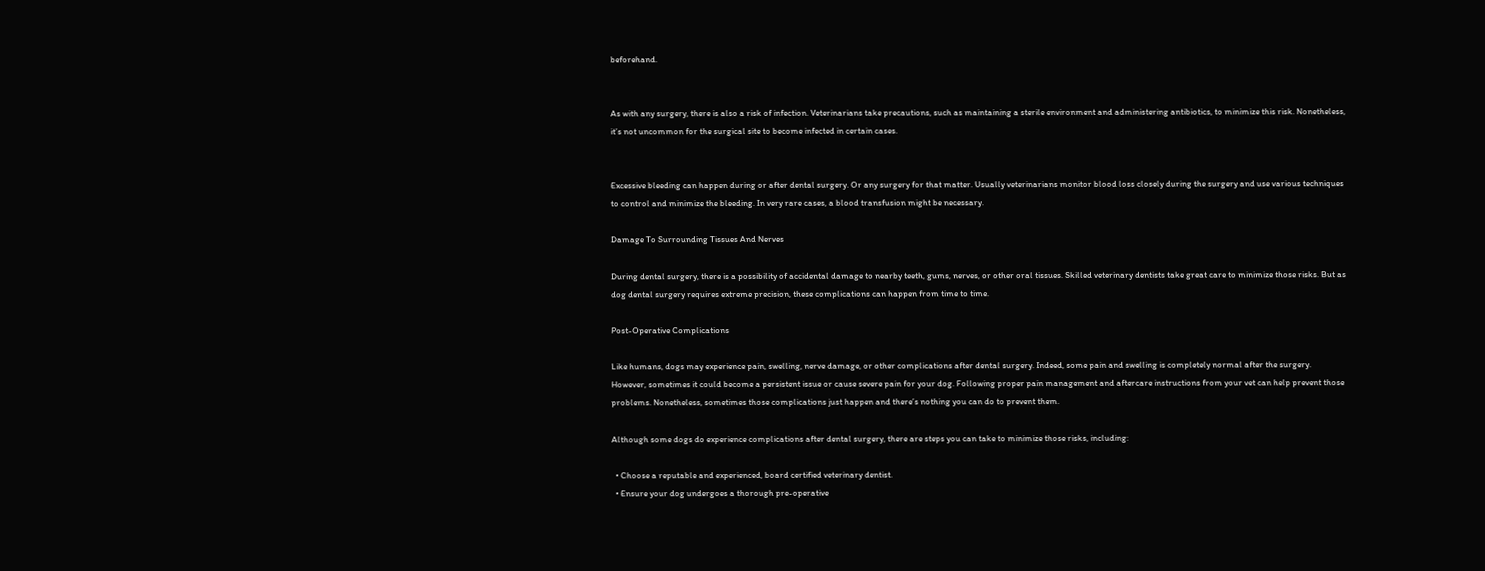beforehand.


As with any surgery, there is also a risk of infection. Veterinarians take precautions, such as maintaining a sterile environment and administering antibiotics, to minimize this risk. Nonetheless, it’s not uncommon for the surgical site to become infected in certain cases.


Excessive bleeding can happen during or after dental surgery. Or any surgery for that matter. Usually veterinarians monitor blood loss closely during the surgery and use various techniques to control and minimize the bleeding. In very rare cases, a blood transfusion might be necessary.

Damage To Surrounding Tissues And Nerves

During dental surgery, there is a possibility of accidental damage to nearby teeth, gums, nerves, or other oral tissues. Skilled veterinary dentists take great care to minimize those risks. But as dog dental surgery requires extreme precision, these complications can happen from time to time.

Post-Operative Complications

Like humans, dogs may experience pain, swelling, nerve damage, or other complications after dental surgery. Indeed, some pain and swelling is completely normal after the surgery. However, sometimes it could become a persistent issue or cause severe pain for your dog. Following proper pain management and aftercare instructions from your vet can help prevent those problems. Nonetheless, sometimes those complications just happen and there’s nothing you can do to prevent them.

Although some dogs do experience complications after dental surgery, there are steps you can take to minimize those risks, including:

  • Choose a reputable and experienced, board certified veterinary dentist.
  • Ensure your dog undergoes a thorough pre-operative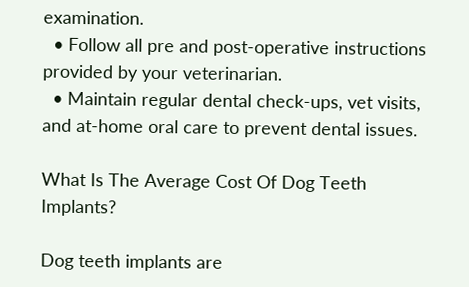examination.
  • Follow all pre and post-operative instructions provided by your veterinarian.
  • Maintain regular dental check-ups, vet visits, and at-home oral care to prevent dental issues.

What Is The Average Cost Of Dog Teeth Implants?

Dog teeth implants are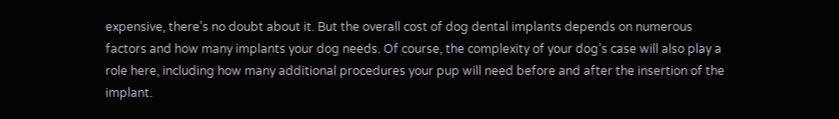expensive, there’s no doubt about it. But the overall cost of dog dental implants depends on numerous factors and how many implants your dog needs. Of course, the complexity of your dog’s case will also play a role here, including how many additional procedures your pup will need before and after the insertion of the implant.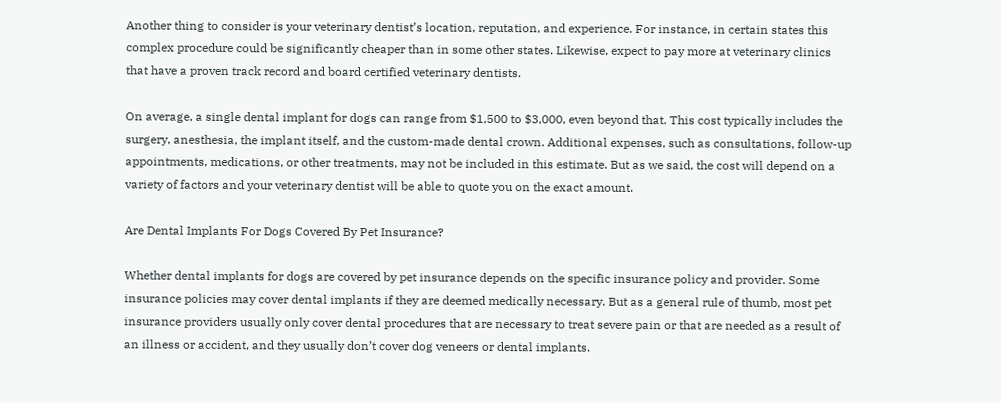Another thing to consider is your veterinary dentist’s location, reputation, and experience. For instance, in certain states this complex procedure could be significantly cheaper than in some other states. Likewise, expect to pay more at veterinary clinics that have a proven track record and board certified veterinary dentists.

On average, a single dental implant for dogs can range from $1,500 to $3,000, even beyond that. This cost typically includes the surgery, anesthesia, the implant itself, and the custom-made dental crown. Additional expenses, such as consultations, follow-up appointments, medications, or other treatments, may not be included in this estimate. But as we said, the cost will depend on a variety of factors and your veterinary dentist will be able to quote you on the exact amount.

Are Dental Implants For Dogs Covered By Pet Insurance?

Whether dental implants for dogs are covered by pet insurance depends on the specific insurance policy and provider. Some insurance policies may cover dental implants if they are deemed medically necessary. But as a general rule of thumb, most pet insurance providers usually only cover dental procedures that are necessary to treat severe pain or that are needed as a result of an illness or accident, and they usually don’t cover dog veneers or dental implants.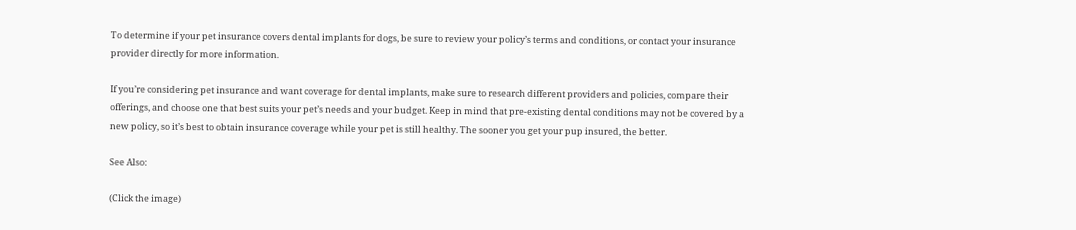To determine if your pet insurance covers dental implants for dogs, be sure to review your policy’s terms and conditions, or contact your insurance provider directly for more information.

If you’re considering pet insurance and want coverage for dental implants, make sure to research different providers and policies, compare their offerings, and choose one that best suits your pet’s needs and your budget. Keep in mind that pre-existing dental conditions may not be covered by a new policy, so it’s best to obtain insurance coverage while your pet is still healthy. The sooner you get your pup insured, the better.

See Also:

(Click the image)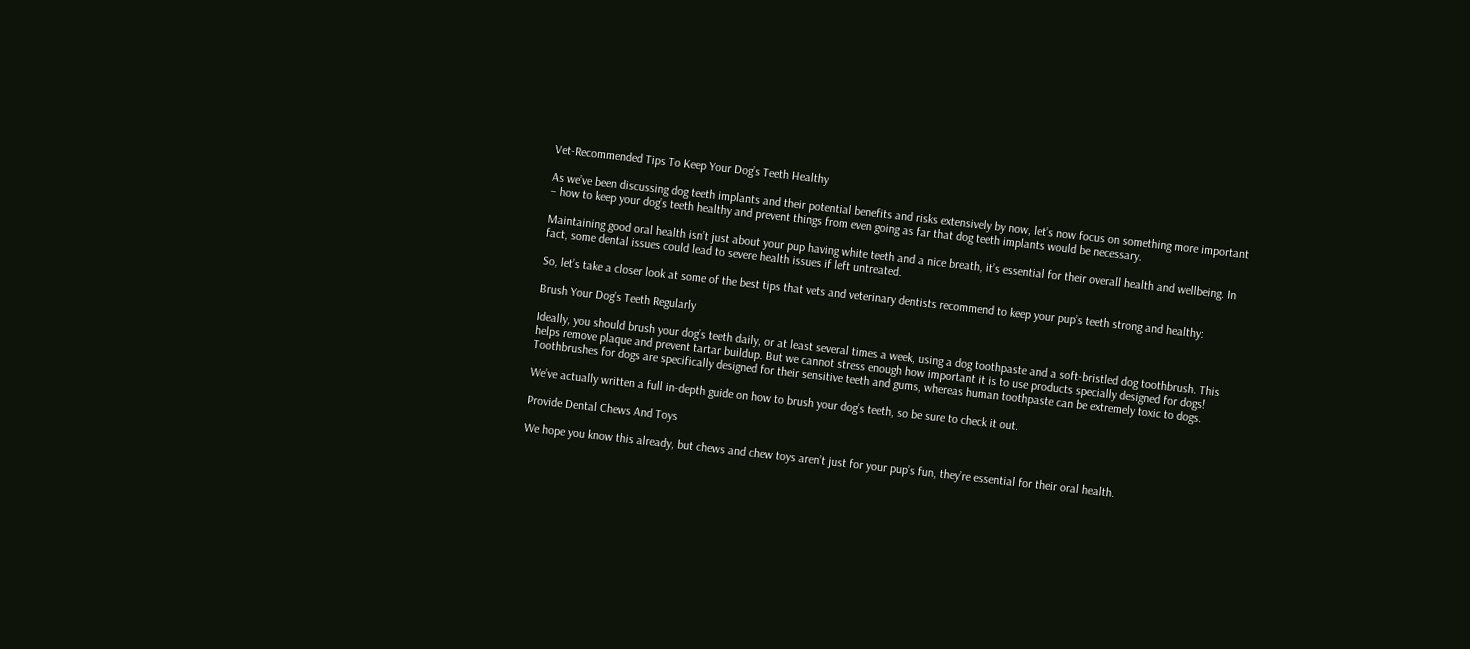Vet-Recommended Tips To Keep Your Dog’s Teeth Healthy

As we’ve been discussing dog teeth implants and their potential benefits and risks extensively by now, let’s now focus on something more important – how to keep your dog’s teeth healthy and prevent things from even going as far that dog teeth implants would be necessary.

Maintaining good oral health isn’t just about your pup having white teeth and a nice breath, it’s essential for their overall health and wellbeing. In fact, some dental issues could lead to severe health issues if left untreated.

So, let’s take a closer look at some of the best tips that vets and veterinary dentists recommend to keep your pup’s teeth strong and healthy:

Brush Your Dog’s Teeth Regularly

Ideally, you should brush your dog’s teeth daily, or at least several times a week, using a dog toothpaste and a soft-bristled dog toothbrush. This helps remove plaque and prevent tartar buildup. But we cannot stress enough how important it is to use products specially designed for dogs! Toothbrushes for dogs are specifically designed for their sensitive teeth and gums, whereas human toothpaste can be extremely toxic to dogs.

We’ve actually written a full in-depth guide on how to brush your dog’s teeth, so be sure to check it out.

Provide Dental Chews And Toys

We hope you know this already, but chews and chew toys aren’t just for your pup’s fun, they’re essential for their oral health.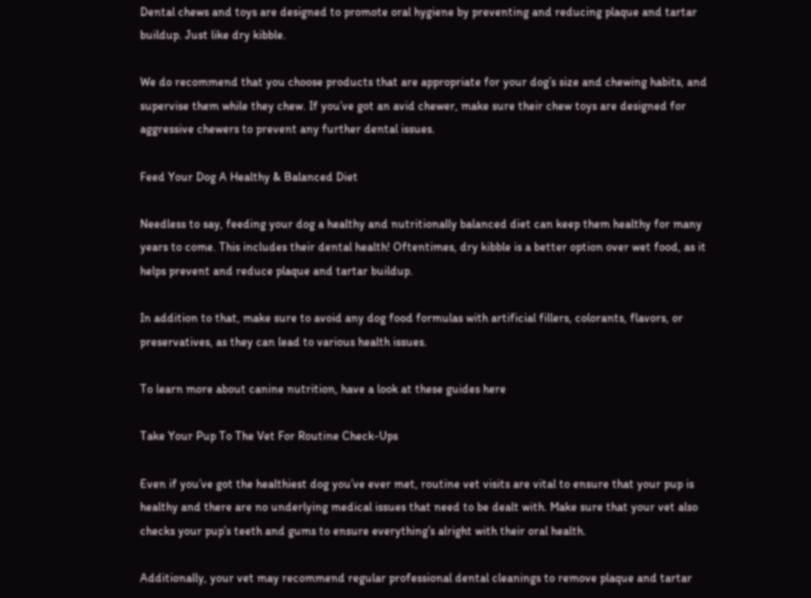Dental chews and toys are designed to promote oral hygiene by preventing and reducing plaque and tartar buildup. Just like dry kibble.

We do recommend that you choose products that are appropriate for your dog’s size and chewing habits, and supervise them while they chew. If you’ve got an avid chewer, make sure their chew toys are designed for aggressive chewers to prevent any further dental issues.

Feed Your Dog A Healthy & Balanced Diet

Needless to say, feeding your dog a healthy and nutritionally balanced diet can keep them healthy for many years to come. This includes their dental health! Oftentimes, dry kibble is a better option over wet food, as it helps prevent and reduce plaque and tartar buildup.

In addition to that, make sure to avoid any dog food formulas with artificial fillers, colorants, flavors, or preservatives, as they can lead to various health issues.

To learn more about canine nutrition, have a look at these guides here

Take Your Pup To The Vet For Routine Check-Ups

Even if you’ve got the healthiest dog you’ve ever met, routine vet visits are vital to ensure that your pup is healthy and there are no underlying medical issues that need to be dealt with. Make sure that your vet also checks your pup’s teeth and gums to ensure everything’s alright with their oral health.

Additionally, your vet may recommend regular professional dental cleanings to remove plaque and tartar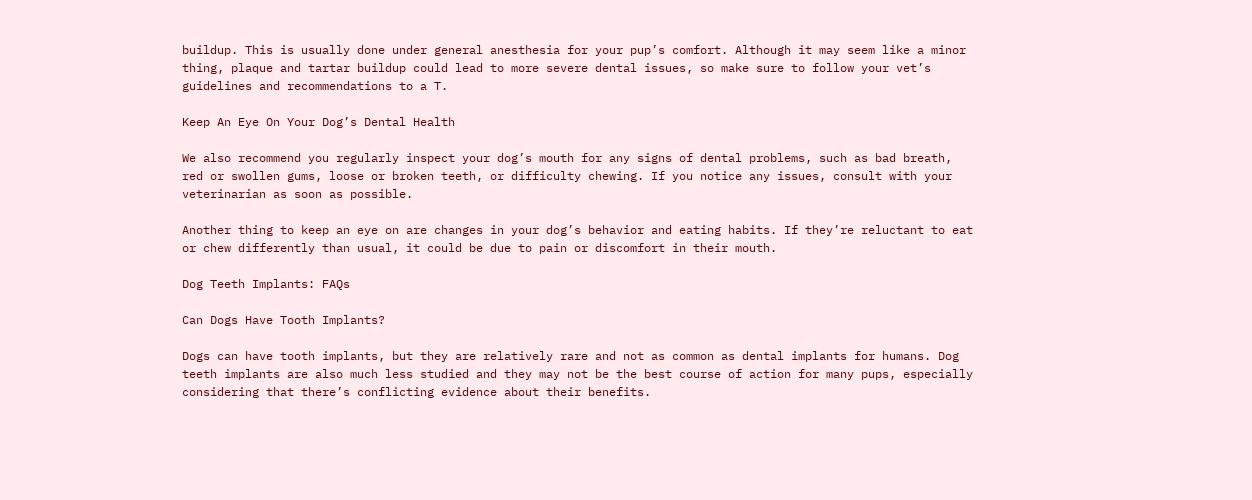buildup. This is usually done under general anesthesia for your pup’s comfort. Although it may seem like a minor thing, plaque and tartar buildup could lead to more severe dental issues, so make sure to follow your vet’s guidelines and recommendations to a T.

Keep An Eye On Your Dog’s Dental Health

We also recommend you regularly inspect your dog’s mouth for any signs of dental problems, such as bad breath, red or swollen gums, loose or broken teeth, or difficulty chewing. If you notice any issues, consult with your veterinarian as soon as possible.

Another thing to keep an eye on are changes in your dog’s behavior and eating habits. If they’re reluctant to eat or chew differently than usual, it could be due to pain or discomfort in their mouth.

Dog Teeth Implants: FAQs

Can Dogs Have Tooth Implants?

Dogs can have tooth implants, but they are relatively rare and not as common as dental implants for humans. Dog teeth implants are also much less studied and they may not be the best course of action for many pups, especially considering that there’s conflicting evidence about their benefits.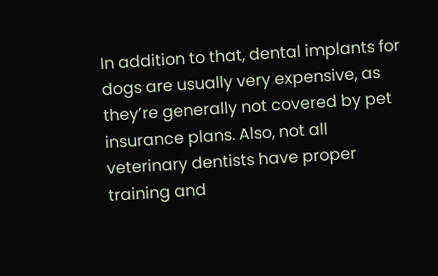In addition to that, dental implants for dogs are usually very expensive, as they’re generally not covered by pet insurance plans. Also, not all veterinary dentists have proper training and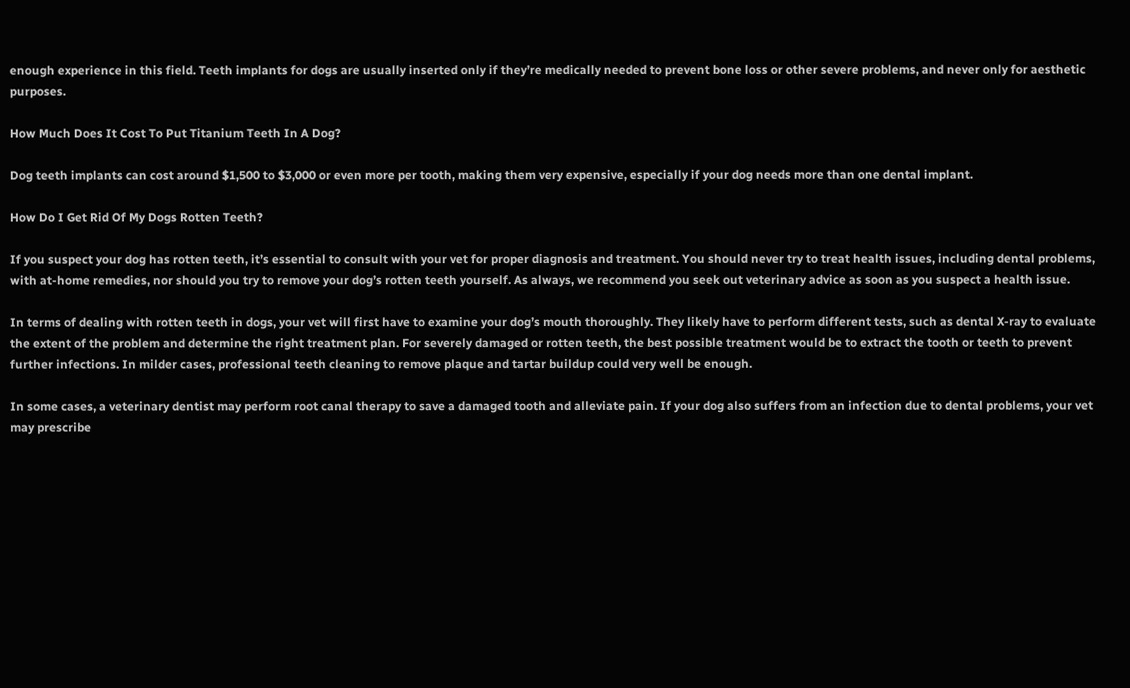enough experience in this field. Teeth implants for dogs are usually inserted only if they’re medically needed to prevent bone loss or other severe problems, and never only for aesthetic purposes.

How Much Does It Cost To Put Titanium Teeth In A Dog?

Dog teeth implants can cost around $1,500 to $3,000 or even more per tooth, making them very expensive, especially if your dog needs more than one dental implant.

How Do I Get Rid Of My Dogs Rotten Teeth?

If you suspect your dog has rotten teeth, it’s essential to consult with your vet for proper diagnosis and treatment. You should never try to treat health issues, including dental problems, with at-home remedies, nor should you try to remove your dog’s rotten teeth yourself. As always, we recommend you seek out veterinary advice as soon as you suspect a health issue.

In terms of dealing with rotten teeth in dogs, your vet will first have to examine your dog’s mouth thoroughly. They likely have to perform different tests, such as dental X-ray to evaluate the extent of the problem and determine the right treatment plan. For severely damaged or rotten teeth, the best possible treatment would be to extract the tooth or teeth to prevent further infections. In milder cases, professional teeth cleaning to remove plaque and tartar buildup could very well be enough.

In some cases, a veterinary dentist may perform root canal therapy to save a damaged tooth and alleviate pain. If your dog also suffers from an infection due to dental problems, your vet may prescribe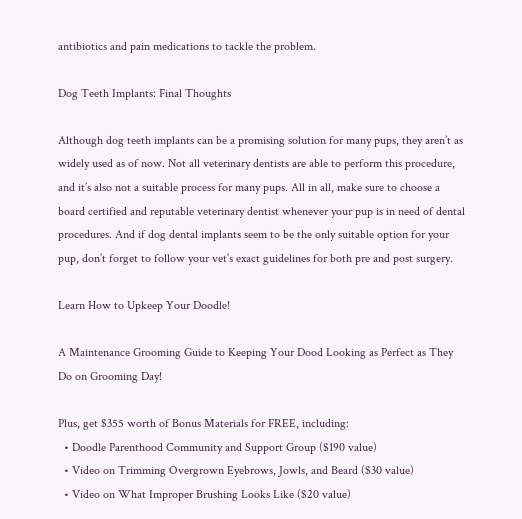antibiotics and pain medications to tackle the problem.

Dog Teeth Implants: Final Thoughts

Although dog teeth implants can be a promising solution for many pups, they aren’t as widely used as of now. Not all veterinary dentists are able to perform this procedure, and it’s also not a suitable process for many pups. All in all, make sure to choose a board certified and reputable veterinary dentist whenever your pup is in need of dental procedures. And if dog dental implants seem to be the only suitable option for your pup, don’t forget to follow your vet’s exact guidelines for both pre and post surgery.

Learn How to Upkeep Your Doodle!

A Maintenance Grooming Guide to Keeping Your Dood Looking as Perfect as They Do on Grooming Day!

Plus, get $355 worth of Bonus Materials for FREE, including:
  • Doodle Parenthood Community and Support Group ($190 value)
  • Video on Trimming Overgrown Eyebrows, Jowls, and Beard ($30 value)
  • Video on What Improper Brushing Looks Like ($20 value)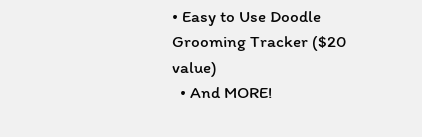• Easy to Use Doodle Grooming Tracker ($20 value)
  • And MORE!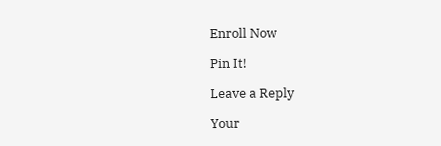Enroll Now

Pin It!

Leave a Reply

Your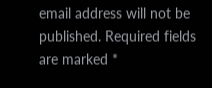email address will not be published. Required fields are marked *